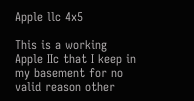Apple llc 4x5

This is a working Apple IIc that I keep in my basement for no valid reason other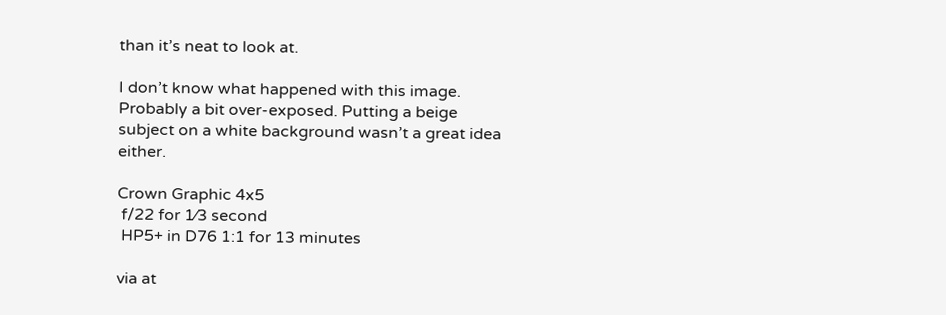than it’s neat to look at.

I don’t know what happened with this image. Probably a bit over-exposed. Putting a beige subject on a white background wasn’t a great idea either.

Crown Graphic 4x5
 f/22 for 1⁄3 second
 HP5+ in D76 1:1 for 13 minutes

via at